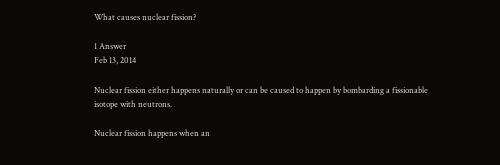What causes nuclear fission?

1 Answer
Feb 13, 2014

Nuclear fission either happens naturally or can be caused to happen by bombarding a fissionable isotope with neutrons.

Nuclear fission happens when an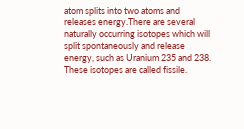atom splits into two atoms and releases energy.There are several naturally occurring isotopes which will split spontaneously and release energy, such as Uranium 235 and 238. These isotopes are called fissile.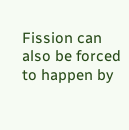Fission can also be forced to happen by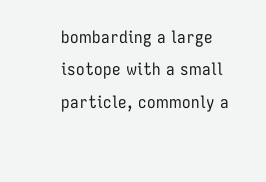bombarding a large isotope with a small particle, commonly a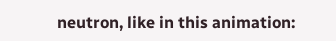neutron, like in this animation: